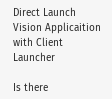Direct Launch Vision Applicaition with Client Launcher

Is there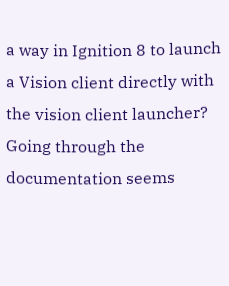a way in Ignition 8 to launch a Vision client directly with the vision client launcher? Going through the documentation seems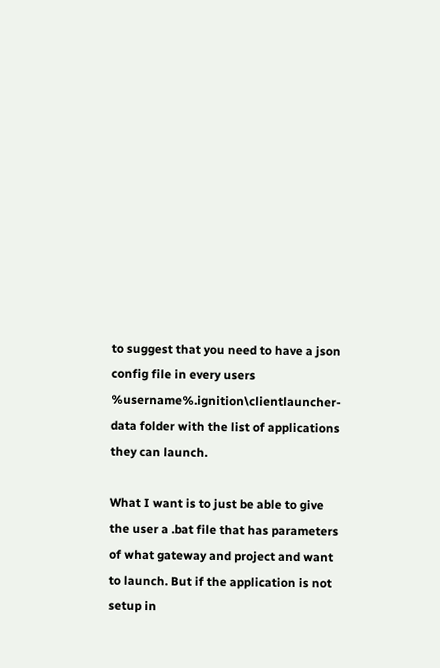to suggest that you need to have a json config file in every users %username%.ignition\clientlauncher-data folder with the list of applications they can launch.

What I want is to just be able to give the user a .bat file that has parameters of what gateway and project and want to launch. But if the application is not setup in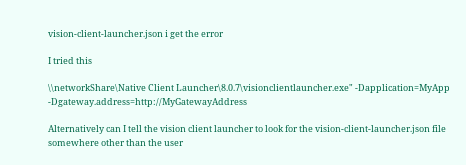vision-client-launcher.json i get the error

I tried this

\\networkShare\Native Client Launcher\8.0.7\visionclientlauncher.exe" -Dapplication=MyApp -Dgateway.address=http://MyGatewayAddress

Alternatively can I tell the vision client launcher to look for the vision-client-launcher.json file somewhere other than the user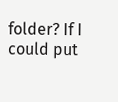folder? If I could put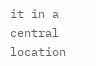it in a central location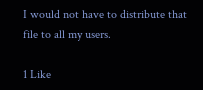I would not have to distribute that file to all my users.

1 Like